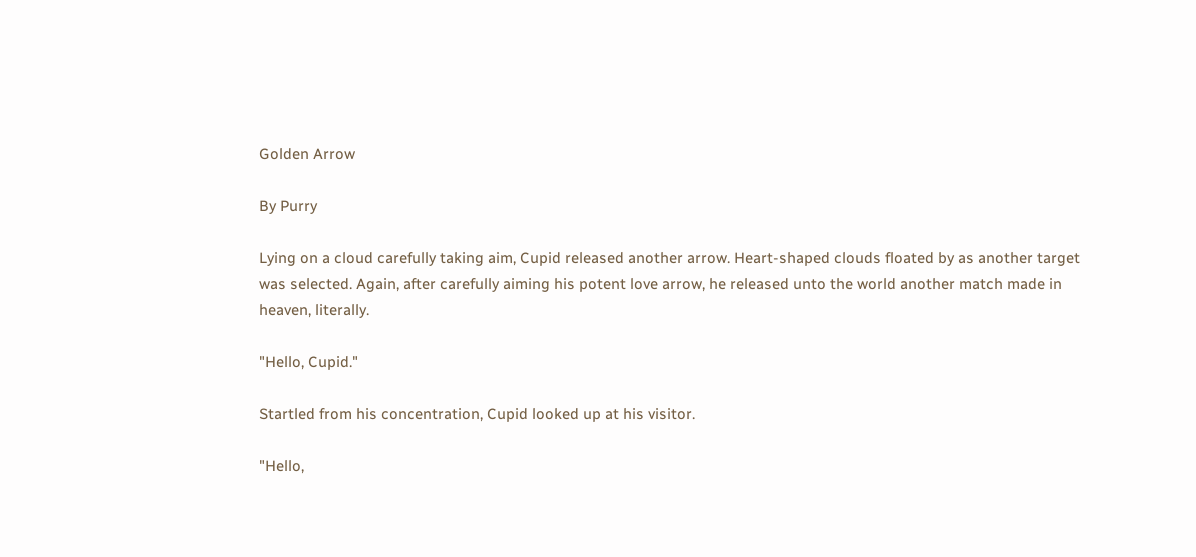Golden Arrow

By Purry

Lying on a cloud carefully taking aim, Cupid released another arrow. Heart-shaped clouds floated by as another target was selected. Again, after carefully aiming his potent love arrow, he released unto the world another match made in heaven, literally.

"Hello, Cupid."

Startled from his concentration, Cupid looked up at his visitor.

"Hello,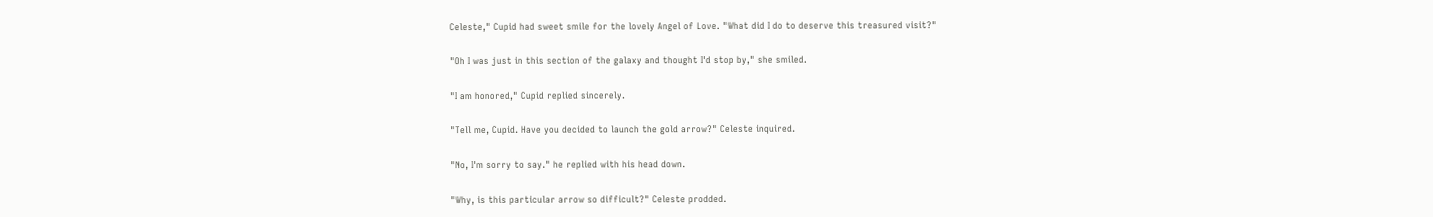Celeste," Cupid had sweet smile for the lovely Angel of Love. "What did I do to deserve this treasured visit?"

"Oh I was just in this section of the galaxy and thought I'd stop by," she smiled.

"I am honored," Cupid replied sincerely.

"Tell me, Cupid. Have you decided to launch the gold arrow?" Celeste inquired.

"No, I'm sorry to say." he replied with his head down.

"Why, is this particular arrow so difficult?" Celeste prodded.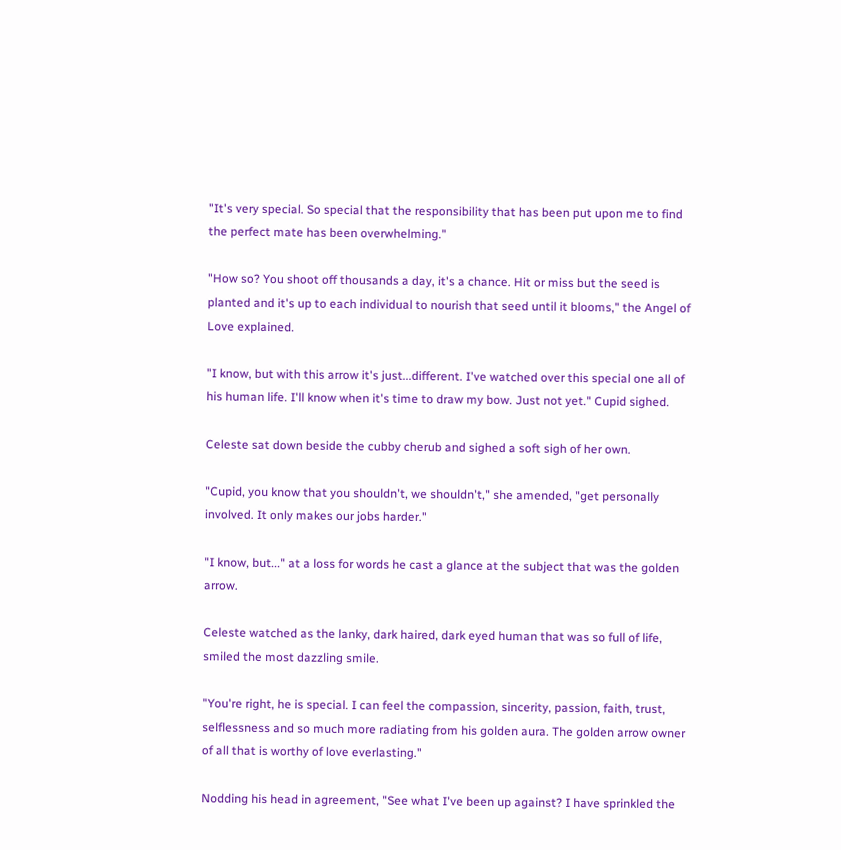"It's very special. So special that the responsibility that has been put upon me to find the perfect mate has been overwhelming."

"How so? You shoot off thousands a day, it's a chance. Hit or miss but the seed is planted and it's up to each individual to nourish that seed until it blooms," the Angel of Love explained.

"I know, but with this arrow it's just...different. I've watched over this special one all of his human life. I'll know when it's time to draw my bow. Just not yet." Cupid sighed.

Celeste sat down beside the cubby cherub and sighed a soft sigh of her own.

"Cupid, you know that you shouldn't, we shouldn't," she amended, "get personally involved. It only makes our jobs harder."

"I know, but..." at a loss for words he cast a glance at the subject that was the golden arrow.

Celeste watched as the lanky, dark haired, dark eyed human that was so full of life, smiled the most dazzling smile.

"You're right, he is special. I can feel the compassion, sincerity, passion, faith, trust, selflessness and so much more radiating from his golden aura. The golden arrow owner of all that is worthy of love everlasting."

Nodding his head in agreement, "See what I've been up against? I have sprinkled the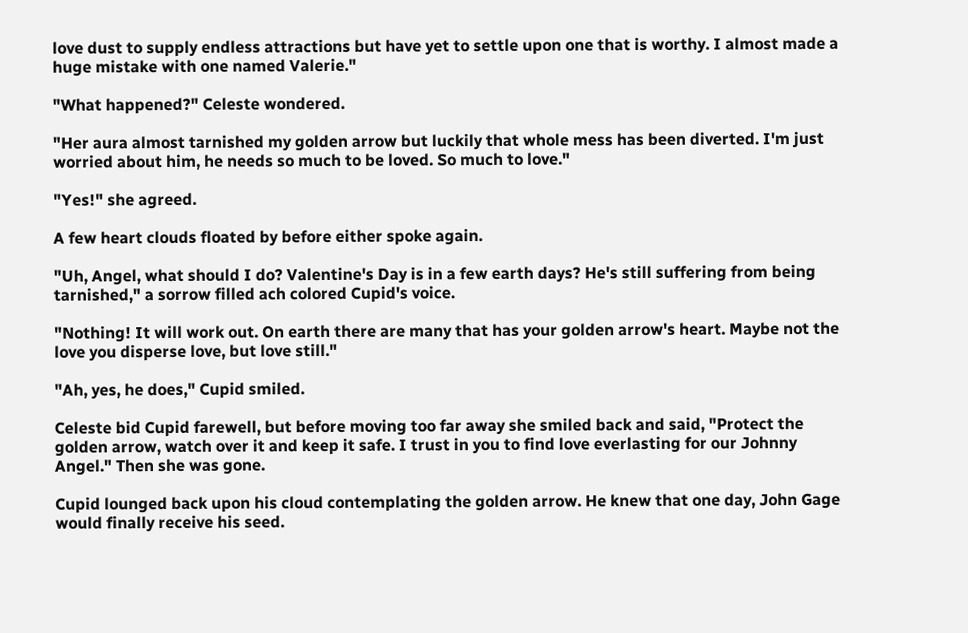love dust to supply endless attractions but have yet to settle upon one that is worthy. I almost made a huge mistake with one named Valerie."

"What happened?" Celeste wondered.

"Her aura almost tarnished my golden arrow but luckily that whole mess has been diverted. I'm just worried about him, he needs so much to be loved. So much to love."

"Yes!" she agreed.

A few heart clouds floated by before either spoke again.

"Uh, Angel, what should I do? Valentine's Day is in a few earth days? He's still suffering from being tarnished," a sorrow filled ach colored Cupid's voice.

"Nothing! It will work out. On earth there are many that has your golden arrow's heart. Maybe not the love you disperse love, but love still."

"Ah, yes, he does," Cupid smiled.

Celeste bid Cupid farewell, but before moving too far away she smiled back and said, "Protect the golden arrow, watch over it and keep it safe. I trust in you to find love everlasting for our Johnny Angel." Then she was gone.

Cupid lounged back upon his cloud contemplating the golden arrow. He knew that one day, John Gage would finally receive his seed.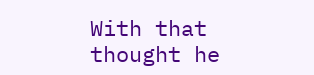With that thought he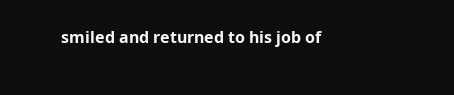smiled and returned to his job of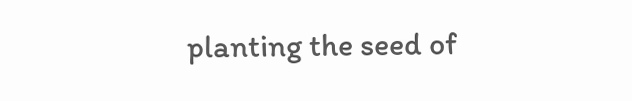planting the seed of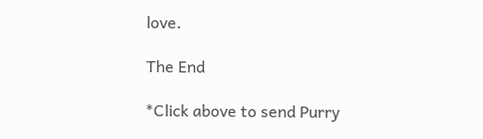love.

The End

*Click above to send Purry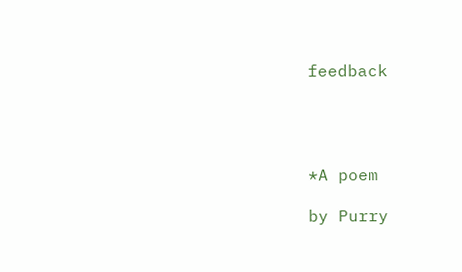feedback




*A poem

by Purry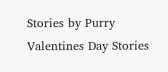Stories by Purry            Valentines Day Stories